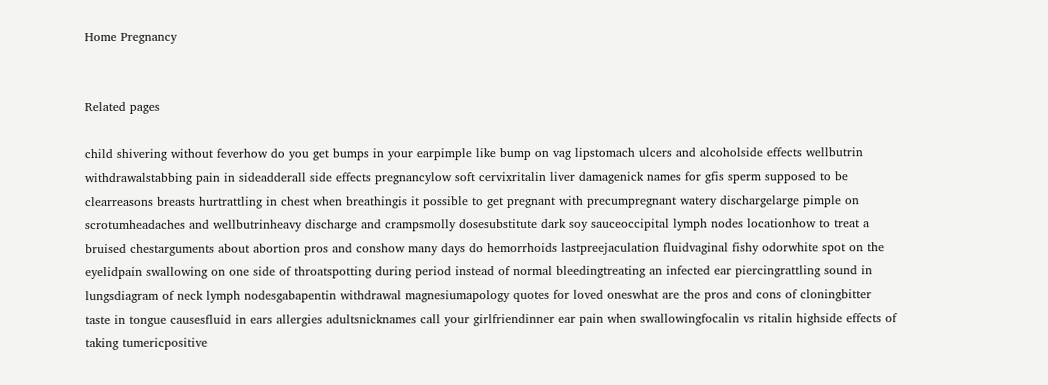Home Pregnancy


Related pages

child shivering without feverhow do you get bumps in your earpimple like bump on vag lipstomach ulcers and alcoholside effects wellbutrin withdrawalstabbing pain in sideadderall side effects pregnancylow soft cervixritalin liver damagenick names for gfis sperm supposed to be clearreasons breasts hurtrattling in chest when breathingis it possible to get pregnant with precumpregnant watery dischargelarge pimple on scrotumheadaches and wellbutrinheavy discharge and crampsmolly dosesubstitute dark soy sauceoccipital lymph nodes locationhow to treat a bruised chestarguments about abortion pros and conshow many days do hemorrhoids lastpreejaculation fluidvaginal fishy odorwhite spot on the eyelidpain swallowing on one side of throatspotting during period instead of normal bleedingtreating an infected ear piercingrattling sound in lungsdiagram of neck lymph nodesgabapentin withdrawal magnesiumapology quotes for loved oneswhat are the pros and cons of cloningbitter taste in tongue causesfluid in ears allergies adultsnicknames call your girlfriendinner ear pain when swallowingfocalin vs ritalin highside effects of taking tumericpositive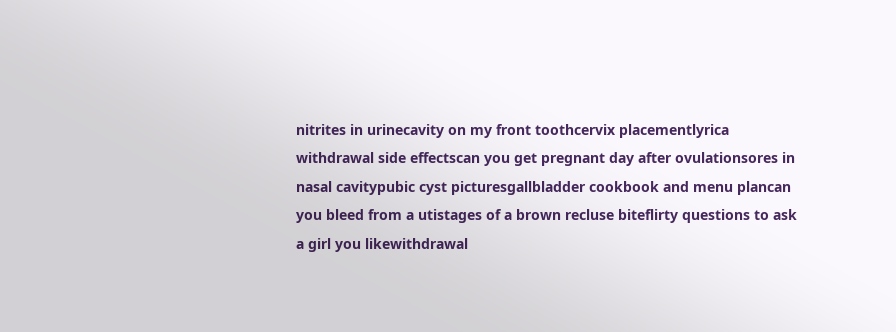nitrites in urinecavity on my front toothcervix placementlyrica withdrawal side effectscan you get pregnant day after ovulationsores in nasal cavitypubic cyst picturesgallbladder cookbook and menu plancan you bleed from a utistages of a brown recluse biteflirty questions to ask a girl you likewithdrawal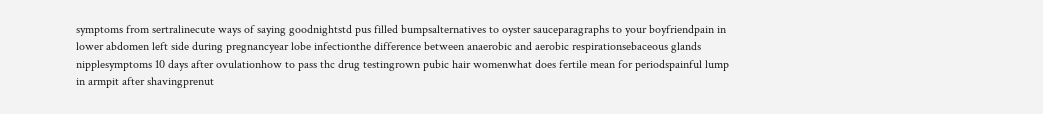symptoms from sertralinecute ways of saying goodnightstd pus filled bumpsalternatives to oyster sauceparagraphs to your boyfriendpain in lower abdomen left side during pregnancyear lobe infectionthe difference between anaerobic and aerobic respirationsebaceous glands nipplesymptoms 10 days after ovulationhow to pass thc drug testingrown pubic hair womenwhat does fertile mean for periodspainful lump in armpit after shavingprenut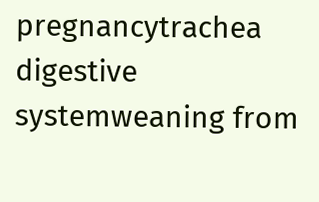pregnancytrachea digestive systemweaning from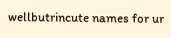wellbutrincute names for ur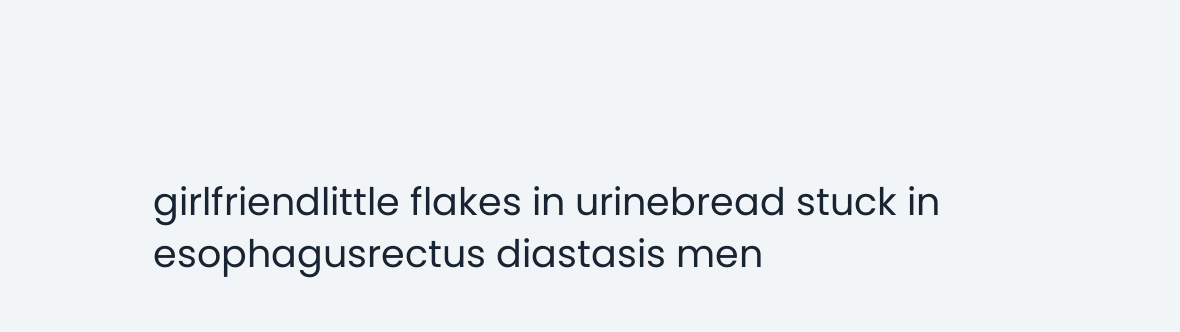girlfriendlittle flakes in urinebread stuck in esophagusrectus diastasis men